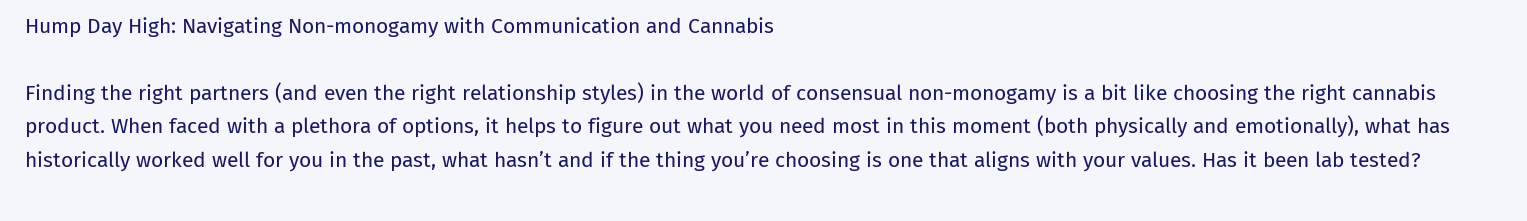Hump Day High: Navigating Non-monogamy with Communication and Cannabis

Finding the right partners (and even the right relationship styles) in the world of consensual non-monogamy is a bit like choosing the right cannabis product. When faced with a plethora of options, it helps to figure out what you need most in this moment (both physically and emotionally), what has historically worked well for you in the past, what hasn’t and if the thing you’re choosing is one that aligns with your values. Has it been lab tested?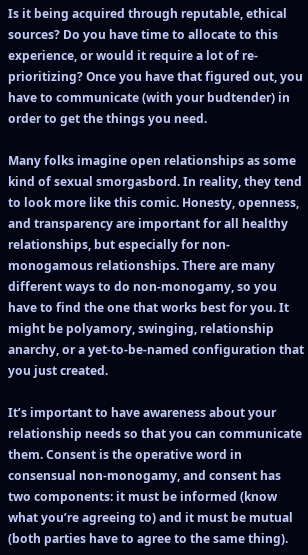Is it being acquired through reputable, ethical sources? Do you have time to allocate to this experience, or would it require a lot of re-prioritizing? Once you have that figured out, you have to communicate (with your budtender) in order to get the things you need.

Many folks imagine open relationships as some kind of sexual smorgasbord. In reality, they tend to look more like this comic. Honesty, openness, and transparency are important for all healthy relationships, but especially for non-monogamous relationships. There are many different ways to do non-monogamy, so you have to find the one that works best for you. It might be polyamory, swinging, relationship anarchy, or a yet-to-be-named configuration that you just created.

It’s important to have awareness about your relationship needs so that you can communicate them. Consent is the operative word in consensual non-monogamy, and consent has two components: it must be informed (know what you’re agreeing to) and it must be mutual (both parties have to agree to the same thing).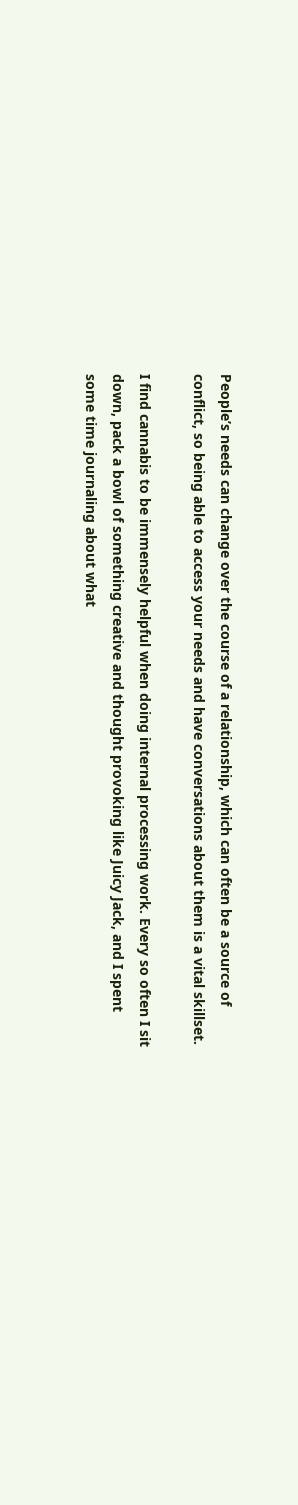People’s needs can change over the course of a relationship, which can often be a source of conflict, so being able to access your needs and have conversations about them is a vital skillset.

I find cannabis to be immensely helpful when doing internal processing work. Every so often I sit down, pack a bowl of something creative and thought provoking like Juicy Jack, and I spent some time journaling about what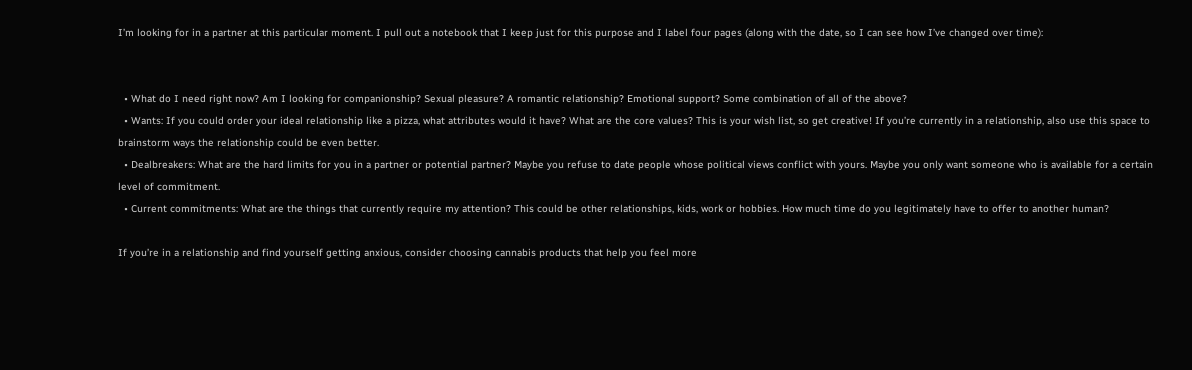I’m looking for in a partner at this particular moment. I pull out a notebook that I keep just for this purpose and I label four pages (along with the date, so I can see how I’ve changed over time):


  • What do I need right now? Am I looking for companionship? Sexual pleasure? A romantic relationship? Emotional support? Some combination of all of the above?
  • Wants: If you could order your ideal relationship like a pizza, what attributes would it have? What are the core values? This is your wish list, so get creative! If you’re currently in a relationship, also use this space to brainstorm ways the relationship could be even better.
  • Dealbreakers: What are the hard limits for you in a partner or potential partner? Maybe you refuse to date people whose political views conflict with yours. Maybe you only want someone who is available for a certain level of commitment.
  • Current commitments: What are the things that currently require my attention? This could be other relationships, kids, work or hobbies. How much time do you legitimately have to offer to another human?

If you’re in a relationship and find yourself getting anxious, consider choosing cannabis products that help you feel more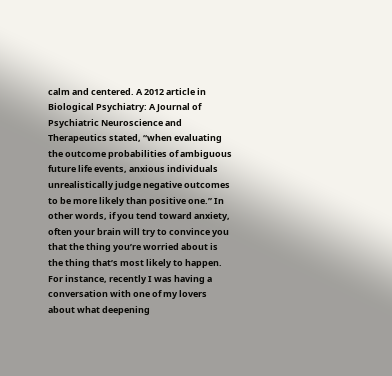calm and centered. A 2012 article in Biological Psychiatry: A Journal of Psychiatric Neuroscience and Therapeutics stated, “when evaluating the outcome probabilities of ambiguous future life events, anxious individuals unrealistically judge negative outcomes to be more likely than positive one.” In other words, if you tend toward anxiety, often your brain will try to convince you that the thing you’re worried about is the thing that’s most likely to happen. For instance, recently I was having a conversation with one of my lovers about what deepening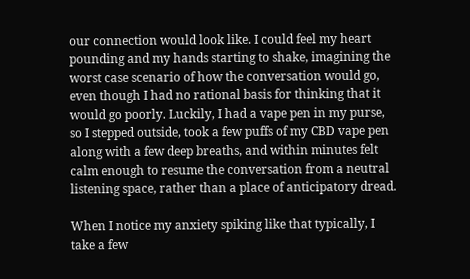our connection would look like. I could feel my heart pounding and my hands starting to shake, imagining the worst case scenario of how the conversation would go, even though I had no rational basis for thinking that it would go poorly. Luckily, I had a vape pen in my purse, so I stepped outside, took a few puffs of my CBD vape pen along with a few deep breaths, and within minutes felt calm enough to resume the conversation from a neutral listening space, rather than a place of anticipatory dread.

When I notice my anxiety spiking like that typically, I take a few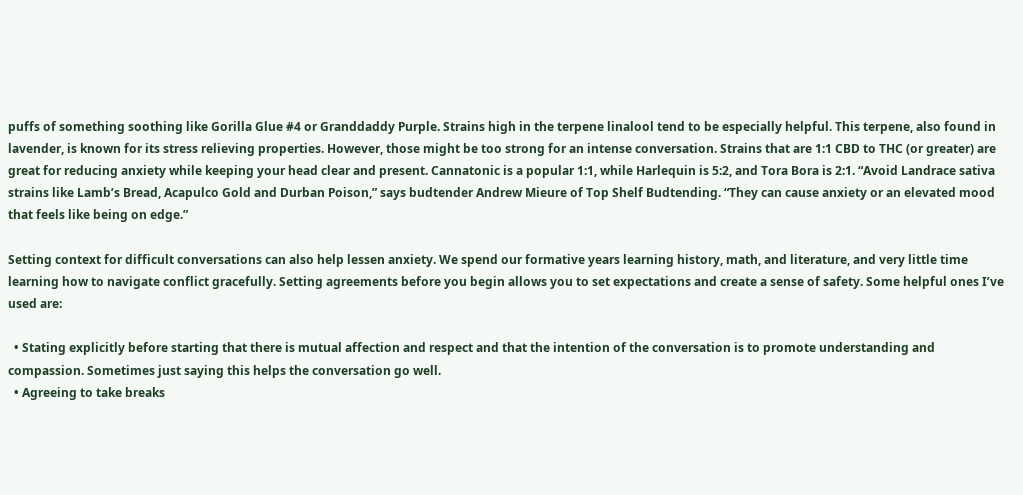puffs of something soothing like Gorilla Glue #4 or Granddaddy Purple. Strains high in the terpene linalool tend to be especially helpful. This terpene, also found in lavender, is known for its stress relieving properties. However, those might be too strong for an intense conversation. Strains that are 1:1 CBD to THC (or greater) are great for reducing anxiety while keeping your head clear and present. Cannatonic is a popular 1:1, while Harlequin is 5:2, and Tora Bora is 2:1. “Avoid Landrace sativa strains like Lamb’s Bread, Acapulco Gold and Durban Poison,” says budtender Andrew Mieure of Top Shelf Budtending. “They can cause anxiety or an elevated mood that feels like being on edge.”

Setting context for difficult conversations can also help lessen anxiety. We spend our formative years learning history, math, and literature, and very little time learning how to navigate conflict gracefully. Setting agreements before you begin allows you to set expectations and create a sense of safety. Some helpful ones I’ve used are:

  • Stating explicitly before starting that there is mutual affection and respect and that the intention of the conversation is to promote understanding and compassion. Sometimes just saying this helps the conversation go well.
  • Agreeing to take breaks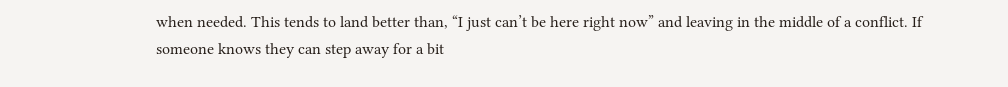when needed. This tends to land better than, “I just can’t be here right now” and leaving in the middle of a conflict. If someone knows they can step away for a bit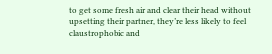to get some fresh air and clear their head without upsetting their partner, they’re less likely to feel claustrophobic and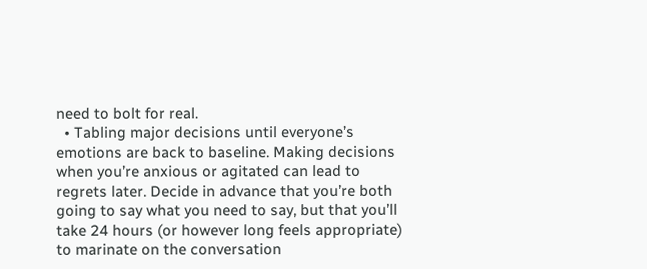need to bolt for real.
  • Tabling major decisions until everyone’s emotions are back to baseline. Making decisions when you’re anxious or agitated can lead to regrets later. Decide in advance that you’re both going to say what you need to say, but that you’ll take 24 hours (or however long feels appropriate) to marinate on the conversation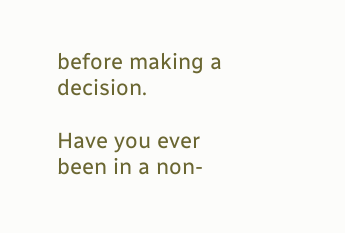before making a decision.

Have you ever been in a non-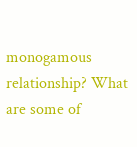monogamous relationship? What are some of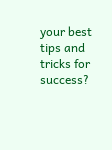your best tips and tricks for success?